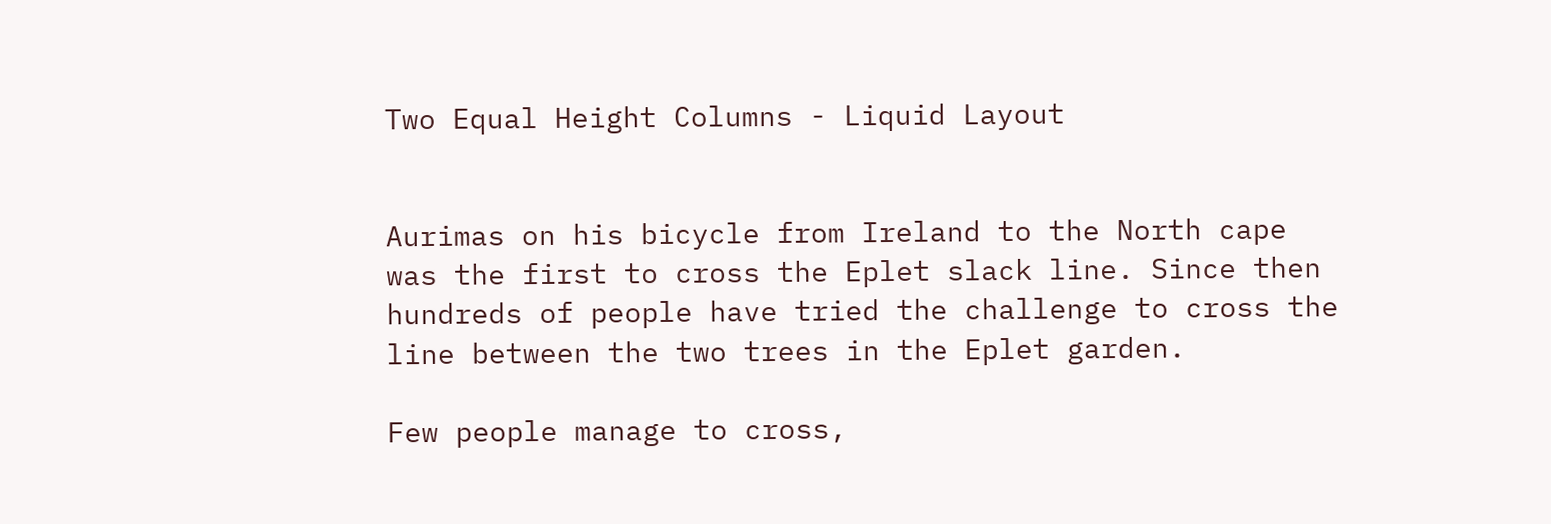Two Equal Height Columns - Liquid Layout


Aurimas on his bicycle from Ireland to the North cape was the first to cross the Eplet slack line. Since then hundreds of people have tried the challenge to cross the line between the two trees in the Eplet garden.

Few people manage to cross,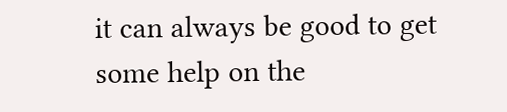it can always be good to get some help on the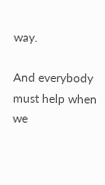way.

And everybody must help when we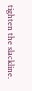tighten the slackline.